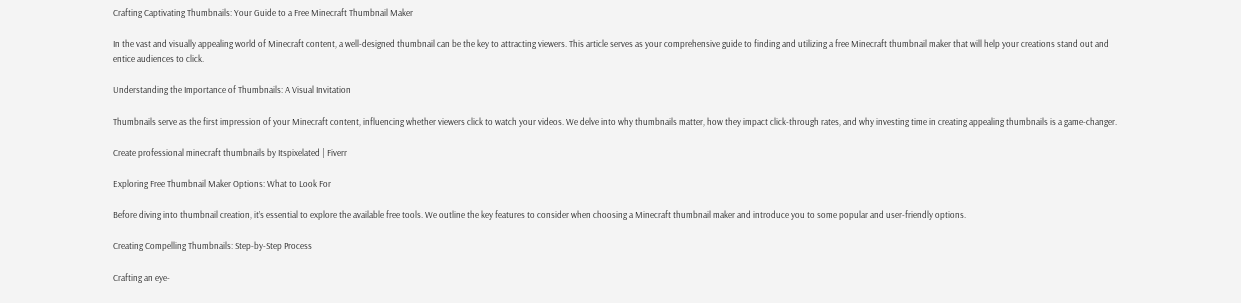Crafting Captivating Thumbnails: Your Guide to a Free Minecraft Thumbnail Maker

In the vast and visually appealing world of Minecraft content, a well-designed thumbnail can be the key to attracting viewers. This article serves as your comprehensive guide to finding and utilizing a free Minecraft thumbnail maker that will help your creations stand out and entice audiences to click.

Understanding the Importance of Thumbnails: A Visual Invitation

Thumbnails serve as the first impression of your Minecraft content, influencing whether viewers click to watch your videos. We delve into why thumbnails matter, how they impact click-through rates, and why investing time in creating appealing thumbnails is a game-changer.

Create professional minecraft thumbnails by Itspixelated | Fiverr

Exploring Free Thumbnail Maker Options: What to Look For

Before diving into thumbnail creation, it’s essential to explore the available free tools. We outline the key features to consider when choosing a Minecraft thumbnail maker and introduce you to some popular and user-friendly options.

Creating Compelling Thumbnails: Step-by-Step Process

Crafting an eye-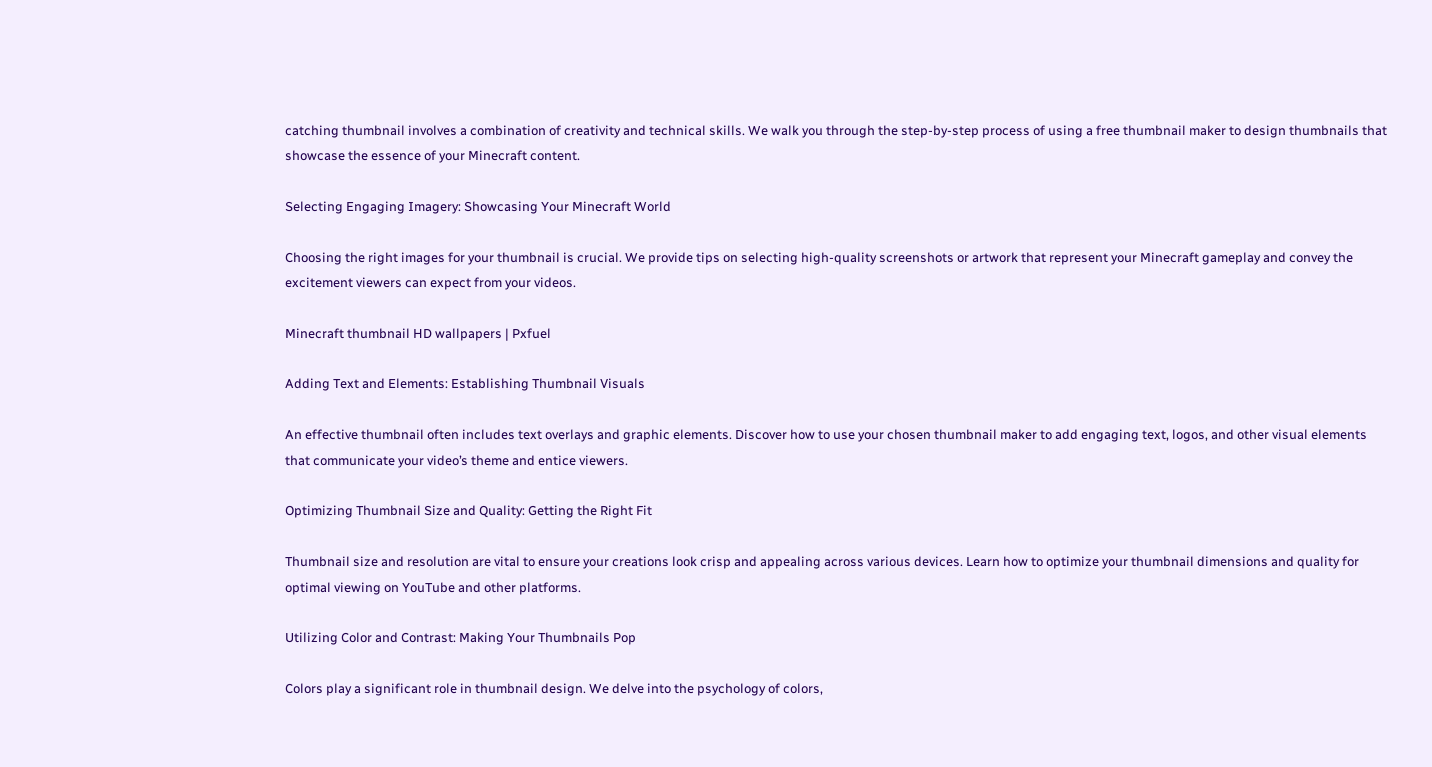catching thumbnail involves a combination of creativity and technical skills. We walk you through the step-by-step process of using a free thumbnail maker to design thumbnails that showcase the essence of your Minecraft content.

Selecting Engaging Imagery: Showcasing Your Minecraft World

Choosing the right images for your thumbnail is crucial. We provide tips on selecting high-quality screenshots or artwork that represent your Minecraft gameplay and convey the excitement viewers can expect from your videos.

Minecraft thumbnail HD wallpapers | Pxfuel

Adding Text and Elements: Establishing Thumbnail Visuals

An effective thumbnail often includes text overlays and graphic elements. Discover how to use your chosen thumbnail maker to add engaging text, logos, and other visual elements that communicate your video’s theme and entice viewers.

Optimizing Thumbnail Size and Quality: Getting the Right Fit

Thumbnail size and resolution are vital to ensure your creations look crisp and appealing across various devices. Learn how to optimize your thumbnail dimensions and quality for optimal viewing on YouTube and other platforms.

Utilizing Color and Contrast: Making Your Thumbnails Pop

Colors play a significant role in thumbnail design. We delve into the psychology of colors,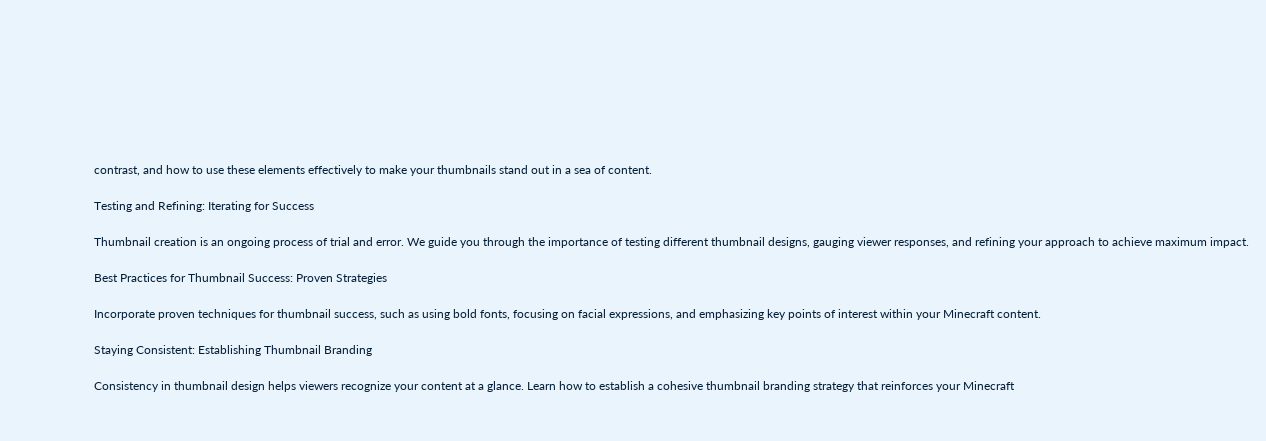contrast, and how to use these elements effectively to make your thumbnails stand out in a sea of content.

Testing and Refining: Iterating for Success

Thumbnail creation is an ongoing process of trial and error. We guide you through the importance of testing different thumbnail designs, gauging viewer responses, and refining your approach to achieve maximum impact.

Best Practices for Thumbnail Success: Proven Strategies

Incorporate proven techniques for thumbnail success, such as using bold fonts, focusing on facial expressions, and emphasizing key points of interest within your Minecraft content.

Staying Consistent: Establishing Thumbnail Branding

Consistency in thumbnail design helps viewers recognize your content at a glance. Learn how to establish a cohesive thumbnail branding strategy that reinforces your Minecraft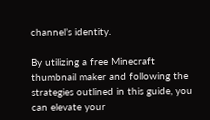channel’s identity.

By utilizing a free Minecraft thumbnail maker and following the strategies outlined in this guide, you can elevate your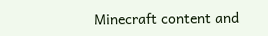Minecraft content and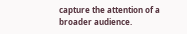capture the attention of a broader audience.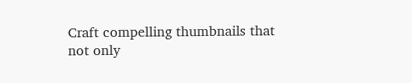Craft compelling thumbnails that not only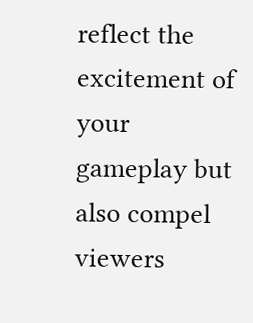reflect the excitement of your gameplay but also compel viewers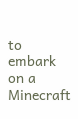to embark on a Minecraft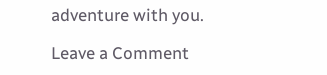adventure with you.

Leave a Comment